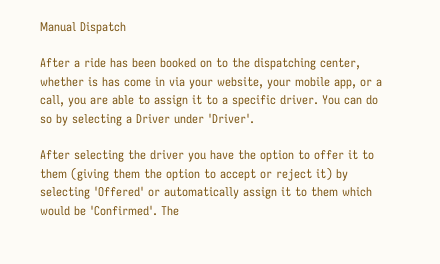Manual Dispatch

After a ride has been booked on to the dispatching center, whether is has come in via your website, your mobile app, or a call, you are able to assign it to a specific driver. You can do so by selecting a Driver under 'Driver'.

After selecting the driver you have the option to offer it to them (giving them the option to accept or reject it) by selecting 'Offered' or automatically assign it to them which would be 'Confirmed'. The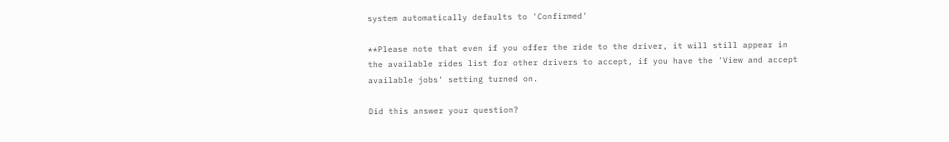system automatically defaults to 'Confirmed'

**Please note that even if you offer the ride to the driver, it will still appear in the available rides list for other drivers to accept, if you have the 'View and accept available jobs' setting turned on.

Did this answer your question?